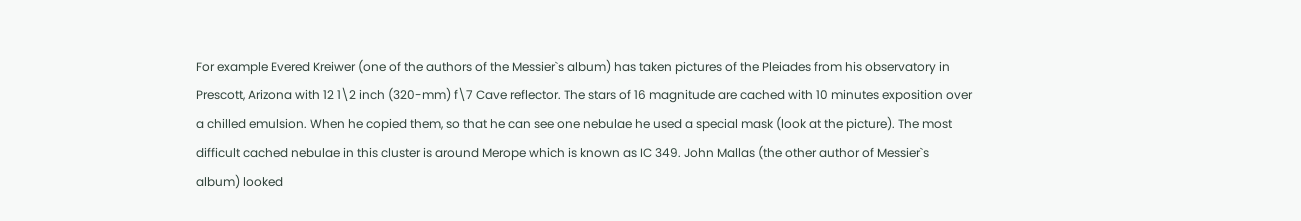For example Evered Kreiwer (one of the authors of the Messier`s album) has taken pictures of the Pleiades from his observatory in Prescott, Arizona with 12 1\2 inch (320-mm) f\7 Cave reflector. The stars of 16 magnitude are cached with 10 minutes exposition over a chilled emulsion. When he copied them, so that he can see one nebulae he used a special mask (look at the picture). The most difficult cached nebulae in this cluster is around Merope which is known as IC 349. John Mallas (the other author of Messier`s album) looked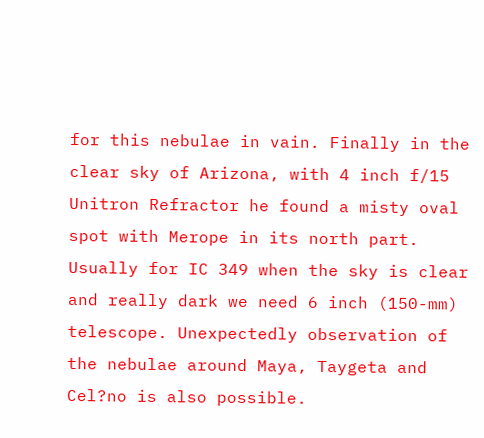for this nebulae in vain. Finally in the clear sky of Arizona, with 4 inch f/15 Unitron Refractor he found a misty oval spot with Merope in its north part. Usually for IC 349 when the sky is clear and really dark we need 6 inch (150-mm) telescope. Unexpectedly observation of the nebulae around Maya, Taygeta and Cel?no is also possible.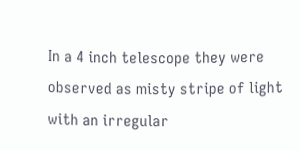In a 4 inch telescope they were observed as misty stripe of light with an irregular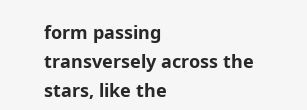form passing transversely across the stars, like the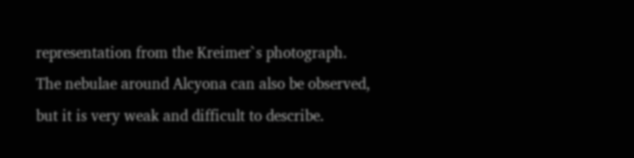representation from the Kreimer`s photograph. The nebulae around Alcyona can also be observed, but it is very weak and difficult to describe.